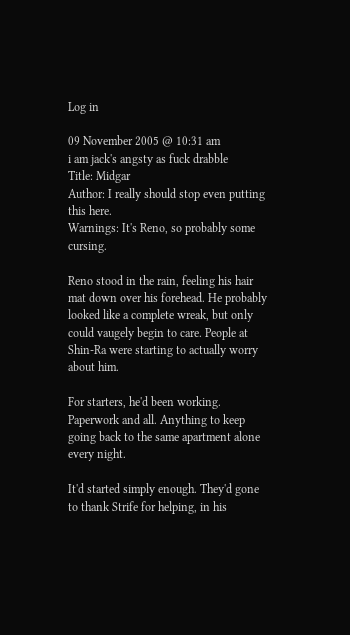Log in

09 November 2005 @ 10:31 am
i am jack's angsty as fuck drabble
Title: Midgar
Author: I really should stop even putting this here.
Warnings: It's Reno, so probably some cursing.

Reno stood in the rain, feeling his hair mat down over his forehead. He probably looked like a complete wreak, but only could vaugely begin to care. People at Shin-Ra were starting to actually worry about him.

For starters, he'd been working. Paperwork and all. Anything to keep going back to the same apartment alone every night.

It'd started simply enough. They'd gone to thank Strife for helping, in his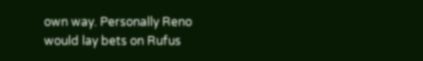own way. Personally Reno would lay bets on Rufus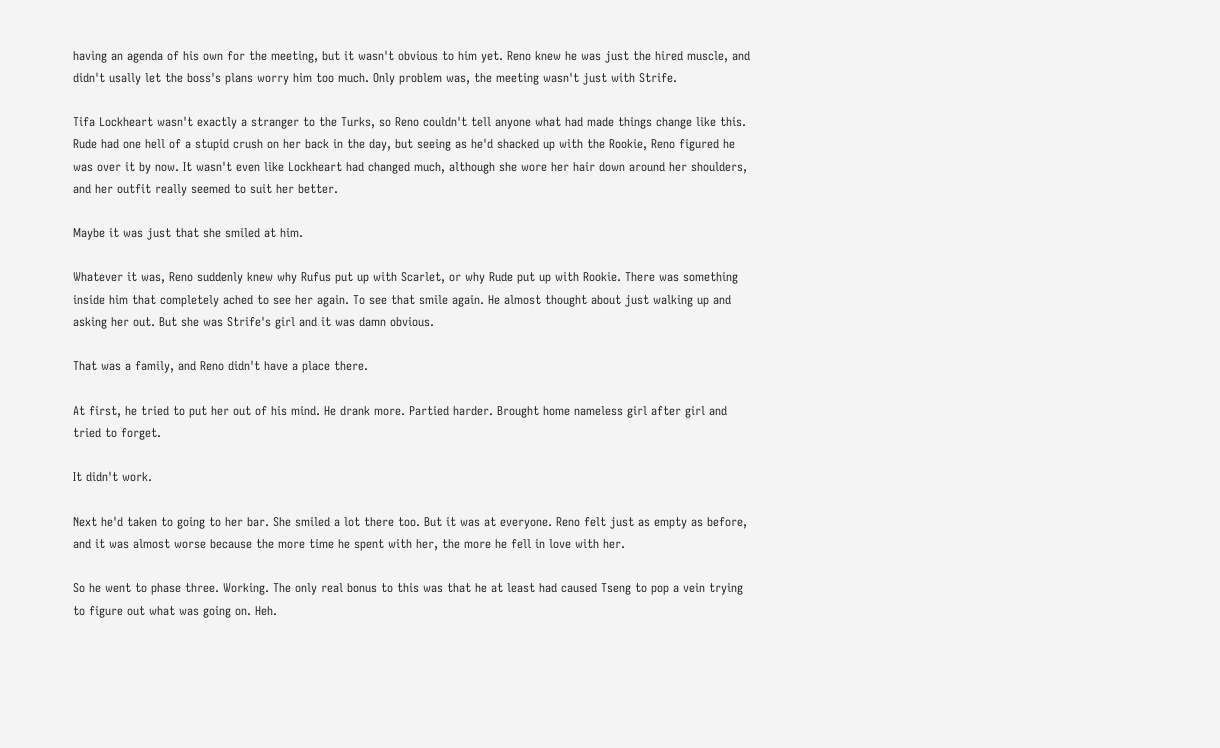having an agenda of his own for the meeting, but it wasn't obvious to him yet. Reno knew he was just the hired muscle, and didn't usally let the boss's plans worry him too much. Only problem was, the meeting wasn't just with Strife.

Tifa Lockheart wasn't exactly a stranger to the Turks, so Reno couldn't tell anyone what had made things change like this. Rude had one hell of a stupid crush on her back in the day, but seeing as he'd shacked up with the Rookie, Reno figured he was over it by now. It wasn't even like Lockheart had changed much, although she wore her hair down around her shoulders, and her outfit really seemed to suit her better.

Maybe it was just that she smiled at him.

Whatever it was, Reno suddenly knew why Rufus put up with Scarlet, or why Rude put up with Rookie. There was something inside him that completely ached to see her again. To see that smile again. He almost thought about just walking up and asking her out. But she was Strife's girl and it was damn obvious.

That was a family, and Reno didn't have a place there.

At first, he tried to put her out of his mind. He drank more. Partied harder. Brought home nameless girl after girl and tried to forget.

It didn't work.

Next he'd taken to going to her bar. She smiled a lot there too. But it was at everyone. Reno felt just as empty as before, and it was almost worse because the more time he spent with her, the more he fell in love with her.

So he went to phase three. Working. The only real bonus to this was that he at least had caused Tseng to pop a vein trying to figure out what was going on. Heh.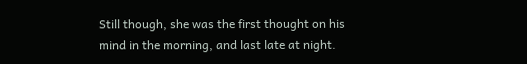Still though, she was the first thought on his mind in the morning, and last late at night.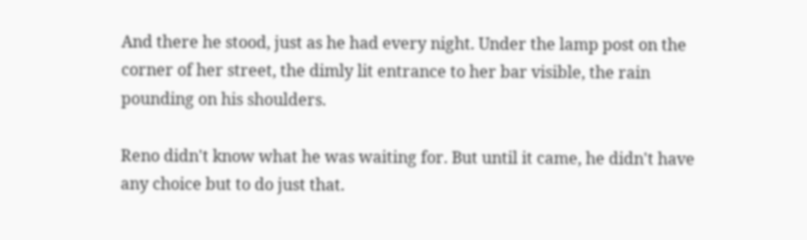And there he stood, just as he had every night. Under the lamp post on the corner of her street, the dimly lit entrance to her bar visible, the rain pounding on his shoulders.

Reno didn't know what he was waiting for. But until it came, he didn't have any choice but to do just that.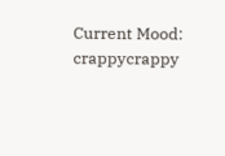Current Mood: crappycrappy